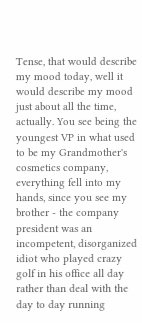Tense, that would describe my mood today, well it would describe my mood just about all the time, actually. You see being the youngest VP in what used to be my Grandmother's cosmetics company, everything fell into my hands, since you see my brother - the company president was an incompetent, disorganized idiot who played crazy golf in his office all day rather than deal with the day to day running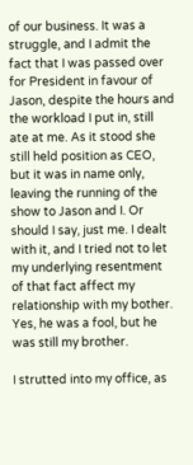of our business. It was a struggle, and I admit the fact that I was passed over for President in favour of Jason, despite the hours and the workload I put in, still ate at me. As it stood she still held position as CEO, but it was in name only, leaving the running of the show to Jason and I. Or should I say, just me. I dealt with it, and I tried not to let my underlying resentment of that fact affect my relationship with my bother. Yes, he was a fool, but he was still my brother.

I strutted into my office, as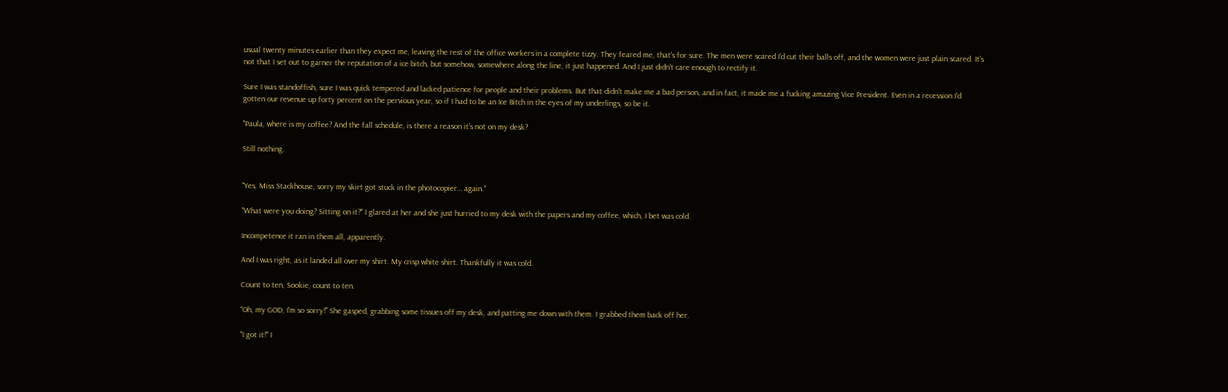usual twenty minutes earlier than they expect me, leaving the rest of the office workers in a complete tizzy. They feared me, that's for sure. The men were scared I'd cut their balls off, and the women were just plain scared. It's not that I set out to garner the reputation of a ice bitch, but somehow, somewhere along the line, it just happened. And I just didn't care enough to rectify it.

Sure I was standoffish, sure I was quick tempered and lacked patience for people and their problems. But that didn't make me a bad person, and in fact, it made me a fucking amazing Vice President. Even in a recession I'd gotten our revenue up forty percent on the pervious year, so if I had to be an Ice Bitch in the eyes of my underlings, so be it.

"Paula, where is my coffee? And the fall schedule, is there a reason it's not on my desk?

Still nothing.


"Yes, Miss Stackhouse, sorry my skirt got stuck in the photocopier… again."

"What were you doing? Sitting on it?" I glared at her and she just hurried to my desk with the papers and my coffee, which, I bet was cold.

Incompetence it ran in them all, apparently.

And I was right, as it landed all over my shirt. My crisp white shirt. Thankfully it was cold.

Count to ten, Sookie, count to ten.

"Oh, my GOD, I'm so sorry!" She gasped, grabbing some tissues off my desk, and patting me down with them. I grabbed them back off her.

"I got it!" I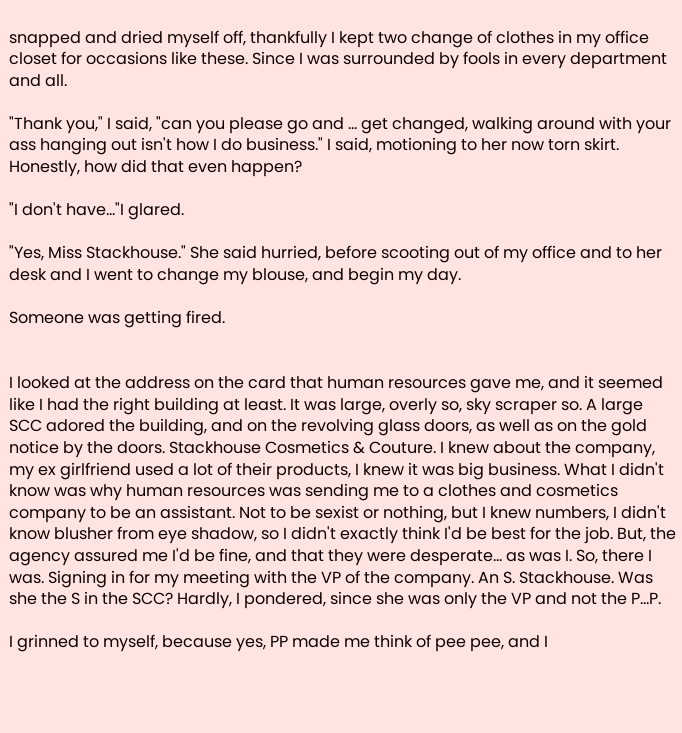snapped and dried myself off, thankfully I kept two change of clothes in my office closet for occasions like these. Since I was surrounded by fools in every department and all.

"Thank you," I said, "can you please go and … get changed, walking around with your ass hanging out isn't how I do business." I said, motioning to her now torn skirt. Honestly, how did that even happen?

"I don't have…"I glared.

"Yes, Miss Stackhouse." She said hurried, before scooting out of my office and to her desk and I went to change my blouse, and begin my day.

Someone was getting fired.


I looked at the address on the card that human resources gave me, and it seemed like I had the right building at least. It was large, overly so, sky scraper so. A large SCC adored the building, and on the revolving glass doors, as well as on the gold notice by the doors. Stackhouse Cosmetics & Couture. I knew about the company, my ex girlfriend used a lot of their products, I knew it was big business. What I didn't know was why human resources was sending me to a clothes and cosmetics company to be an assistant. Not to be sexist or nothing, but I knew numbers, I didn't know blusher from eye shadow, so I didn't exactly think I'd be best for the job. But, the agency assured me I'd be fine, and that they were desperate… as was I. So, there I was. Signing in for my meeting with the VP of the company. An S. Stackhouse. Was she the S in the SCC? Hardly, I pondered, since she was only the VP and not the P…P.

I grinned to myself, because yes, PP made me think of pee pee, and I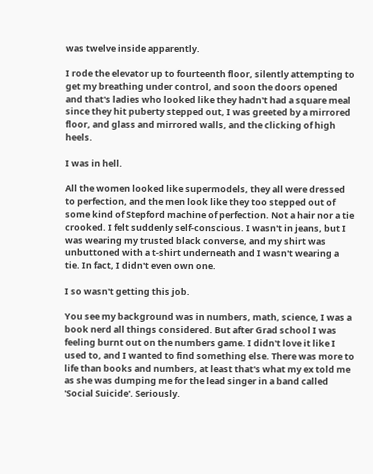was twelve inside apparently.

I rode the elevator up to fourteenth floor, silently attempting to get my breathing under control, and soon the doors opened and that's ladies who looked like they hadn't had a square meal since they hit puberty stepped out, I was greeted by a mirrored floor, and glass and mirrored walls, and the clicking of high heels.

I was in hell.

All the women looked like supermodels, they all were dressed to perfection, and the men look like they too stepped out of some kind of Stepford machine of perfection. Not a hair nor a tie crooked. I felt suddenly self-conscious. I wasn't in jeans, but I was wearing my trusted black converse, and my shirt was unbuttoned with a t-shirt underneath and I wasn't wearing a tie. In fact, I didn't even own one.

I so wasn't getting this job.

You see my background was in numbers, math, science, I was a book nerd all things considered. But after Grad school I was feeling burnt out on the numbers game. I didn't love it like I used to, and I wanted to find something else. There was more to life than books and numbers, at least that's what my ex told me as she was dumping me for the lead singer in a band called 'Social Suicide'. Seriously.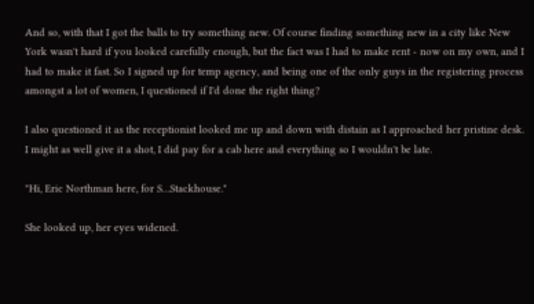And so, with that I got the balls to try something new. Of course finding something new in a city like New York wasn't hard if you looked carefully enough, but the fact was I had to make rent - now on my own, and I had to make it fast. So I signed up for temp agency, and being one of the only guys in the registering process amongst a lot of women, I questioned if I'd done the right thing?

I also questioned it as the receptionist looked me up and down with distain as I approached her pristine desk. I might as well give it a shot, I did pay for a cab here and everything so I wouldn't be late.

"Hi, Eric Northman here, for S…Stackhouse."

She looked up, her eyes widened.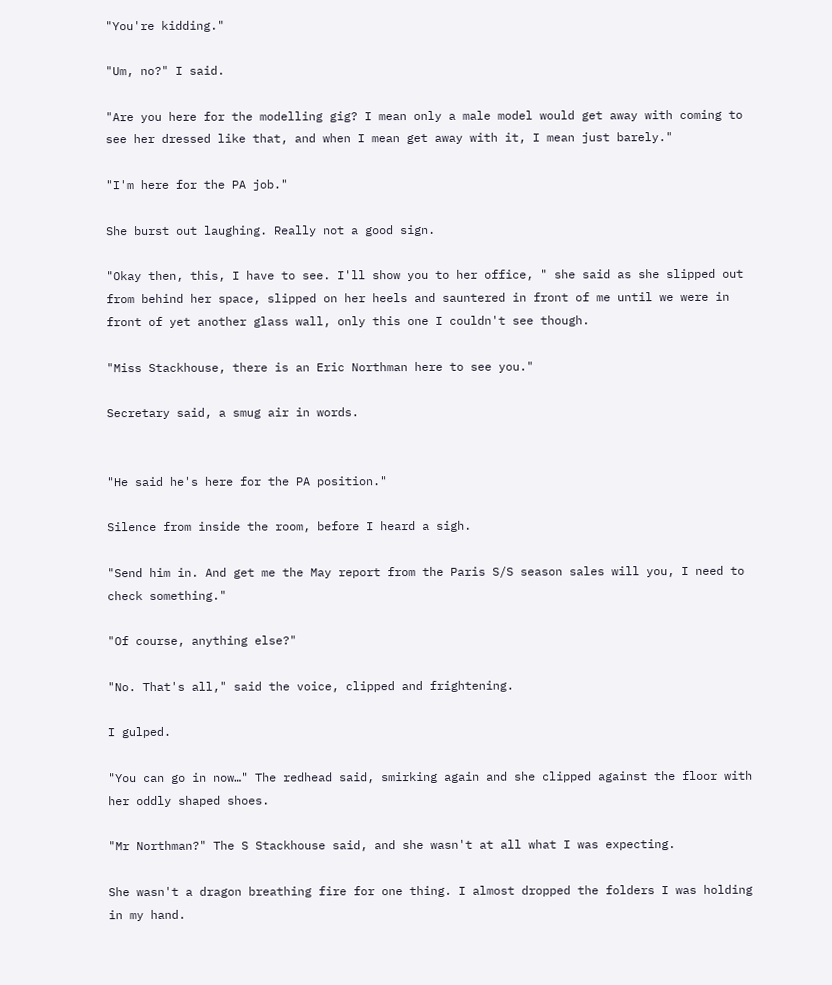"You're kidding."

"Um, no?" I said.

"Are you here for the modelling gig? I mean only a male model would get away with coming to see her dressed like that, and when I mean get away with it, I mean just barely."

"I'm here for the PA job."

She burst out laughing. Really not a good sign.

"Okay then, this, I have to see. I'll show you to her office, " she said as she slipped out from behind her space, slipped on her heels and sauntered in front of me until we were in front of yet another glass wall, only this one I couldn't see though.

"Miss Stackhouse, there is an Eric Northman here to see you."

Secretary said, a smug air in words.


"He said he's here for the PA position."

Silence from inside the room, before I heard a sigh.

"Send him in. And get me the May report from the Paris S/S season sales will you, I need to check something."

"Of course, anything else?"

"No. That's all," said the voice, clipped and frightening.

I gulped.

"You can go in now…" The redhead said, smirking again and she clipped against the floor with her oddly shaped shoes.

"Mr Northman?" The S Stackhouse said, and she wasn't at all what I was expecting.

She wasn't a dragon breathing fire for one thing. I almost dropped the folders I was holding in my hand.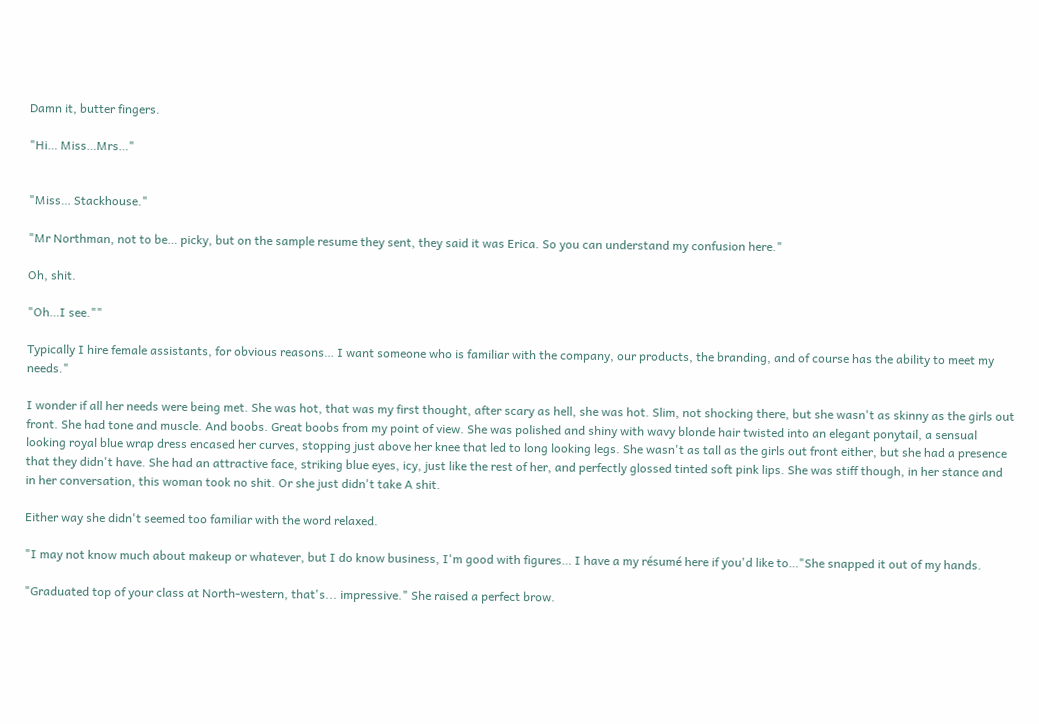Damn it, butter fingers.

"Hi… Miss…Mrs…"


"Miss… Stackhouse."

"Mr Northman, not to be… picky, but on the sample resume they sent, they said it was Erica. So you can understand my confusion here."

Oh, shit.

"Oh…I see.""

Typically I hire female assistants, for obvious reasons… I want someone who is familiar with the company, our products, the branding, and of course has the ability to meet my needs."

I wonder if all her needs were being met. She was hot, that was my first thought, after scary as hell, she was hot. Slim, not shocking there, but she wasn't as skinny as the girls out front. She had tone and muscle. And boobs. Great boobs from my point of view. She was polished and shiny with wavy blonde hair twisted into an elegant ponytail, a sensual looking royal blue wrap dress encased her curves, stopping just above her knee that led to long looking legs. She wasn't as tall as the girls out front either, but she had a presence that they didn't have. She had an attractive face, striking blue eyes, icy, just like the rest of her, and perfectly glossed tinted soft pink lips. She was stiff though, in her stance and in her conversation, this woman took no shit. Or she just didn't take A shit.

Either way she didn't seemed too familiar with the word relaxed.

"I may not know much about makeup or whatever, but I do know business, I'm good with figures… I have a my résumé here if you'd like to…"She snapped it out of my hands.

"Graduated top of your class at North-western, that's... impressive." She raised a perfect brow.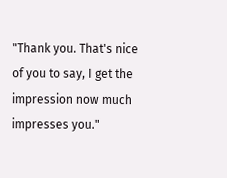"Thank you. That's nice of you to say, I get the impression now much impresses you."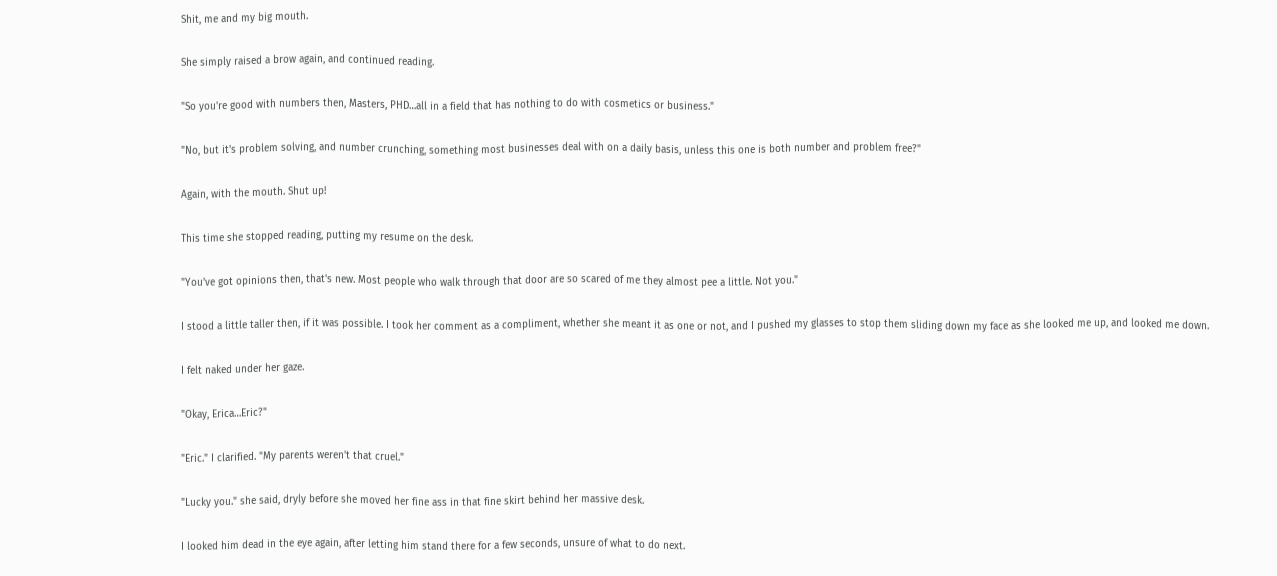Shit, me and my big mouth.

She simply raised a brow again, and continued reading.

"So you're good with numbers then, Masters, PHD…all in a field that has nothing to do with cosmetics or business."

"No, but it's problem solving, and number crunching, something most businesses deal with on a daily basis, unless this one is both number and problem free?"

Again, with the mouth. Shut up!

This time she stopped reading, putting my resume on the desk.

"You've got opinions then, that's new. Most people who walk through that door are so scared of me they almost pee a little. Not you."

I stood a little taller then, if it was possible. I took her comment as a compliment, whether she meant it as one or not, and I pushed my glasses to stop them sliding down my face as she looked me up, and looked me down.

I felt naked under her gaze.

"Okay, Erica…Eric?"

"Eric." I clarified. "My parents weren't that cruel."

"Lucky you." she said, dryly before she moved her fine ass in that fine skirt behind her massive desk.

I looked him dead in the eye again, after letting him stand there for a few seconds, unsure of what to do next.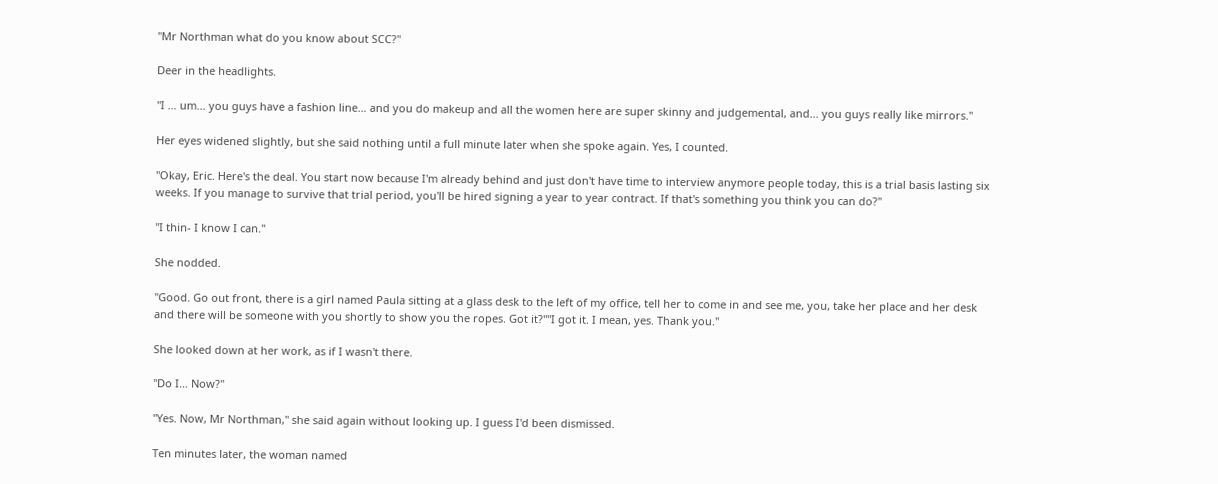"Mr Northman what do you know about SCC?"

Deer in the headlights.

"I … um… you guys have a fashion line… and you do makeup and all the women here are super skinny and judgemental, and... you guys really like mirrors."

Her eyes widened slightly, but she said nothing until a full minute later when she spoke again. Yes, I counted.

"Okay, Eric. Here's the deal. You start now because I'm already behind and just don't have time to interview anymore people today, this is a trial basis lasting six weeks. If you manage to survive that trial period, you'll be hired signing a year to year contract. If that's something you think you can do?"

"I thin- I know I can."

She nodded.

"Good. Go out front, there is a girl named Paula sitting at a glass desk to the left of my office, tell her to come in and see me, you, take her place and her desk and there will be someone with you shortly to show you the ropes. Got it?""I got it. I mean, yes. Thank you."

She looked down at her work, as if I wasn't there.

"Do I… Now?"

"Yes. Now, Mr Northman," she said again without looking up. I guess I'd been dismissed.

Ten minutes later, the woman named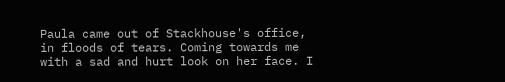Paula came out of Stackhouse's office, in floods of tears. Coming towards me with a sad and hurt look on her face. I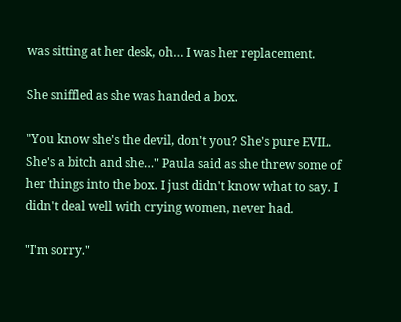was sitting at her desk, oh… I was her replacement.

She sniffled as she was handed a box.

"You know she's the devil, don't you? She's pure EVIL. She's a bitch and she…" Paula said as she threw some of her things into the box. I just didn't know what to say. I didn't deal well with crying women, never had.

"I'm sorry."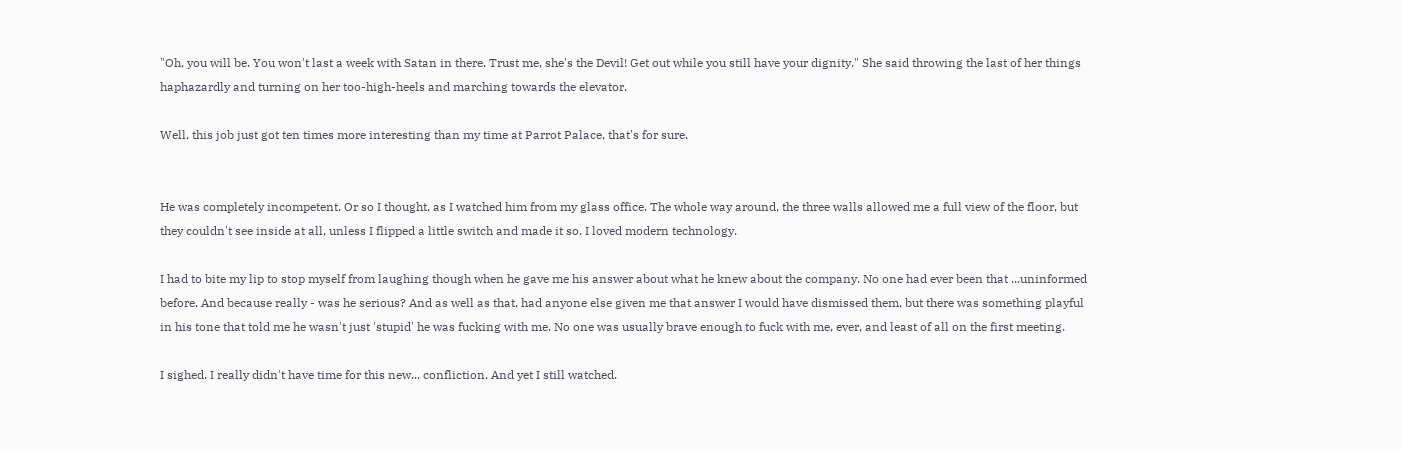"Oh, you will be. You won't last a week with Satan in there. Trust me, she's the Devil! Get out while you still have your dignity." She said throwing the last of her things haphazardly and turning on her too-high-heels and marching towards the elevator.

Well, this job just got ten times more interesting than my time at Parrot Palace, that's for sure.


He was completely incompetent. Or so I thought, as I watched him from my glass office. The whole way around, the three walls allowed me a full view of the floor, but they couldn't see inside at all, unless I flipped a little switch and made it so. I loved modern technology.

I had to bite my lip to stop myself from laughing though when he gave me his answer about what he knew about the company. No one had ever been that ...uninformed before. And because really - was he serious? And as well as that, had anyone else given me that answer I would have dismissed them, but there was something playful in his tone that told me he wasn't just 'stupid' he was fucking with me. No one was usually brave enough to fuck with me, ever, and least of all on the first meeting.

I sighed. I really didn't have time for this new... confliction. And yet I still watched.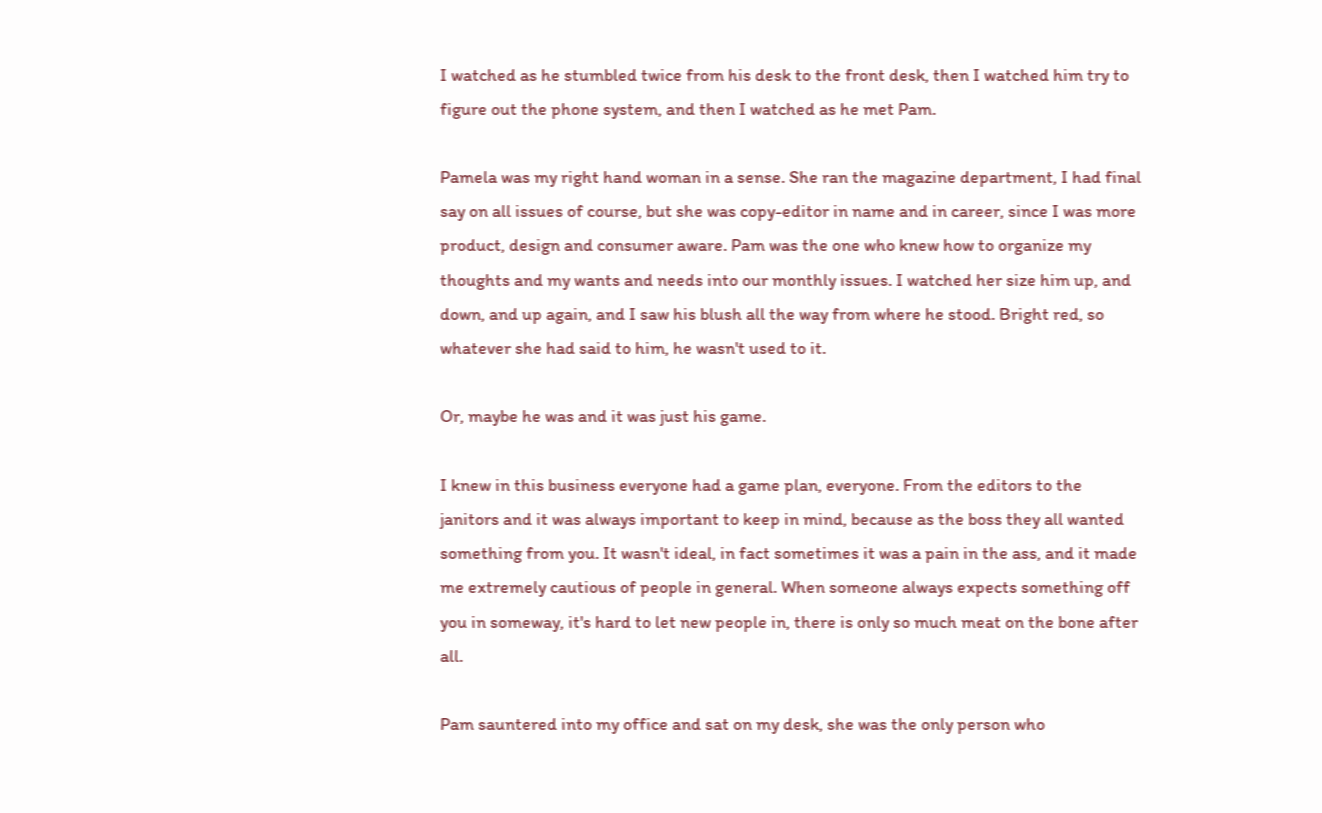I watched as he stumbled twice from his desk to the front desk, then I watched him try to figure out the phone system, and then I watched as he met Pam.

Pamela was my right hand woman in a sense. She ran the magazine department, I had final say on all issues of course, but she was copy-editor in name and in career, since I was more product, design and consumer aware. Pam was the one who knew how to organize my thoughts and my wants and needs into our monthly issues. I watched her size him up, and down, and up again, and I saw his blush all the way from where he stood. Bright red, so whatever she had said to him, he wasn't used to it.

Or, maybe he was and it was just his game.

I knew in this business everyone had a game plan, everyone. From the editors to the janitors and it was always important to keep in mind, because as the boss they all wanted something from you. It wasn't ideal, in fact sometimes it was a pain in the ass, and it made me extremely cautious of people in general. When someone always expects something off you in someway, it's hard to let new people in, there is only so much meat on the bone after all.

Pam sauntered into my office and sat on my desk, she was the only person who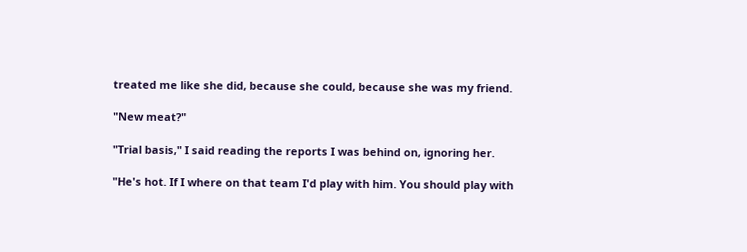treated me like she did, because she could, because she was my friend.

"New meat?"

"Trial basis," I said reading the reports I was behind on, ignoring her.

"He's hot. If I where on that team I'd play with him. You should play with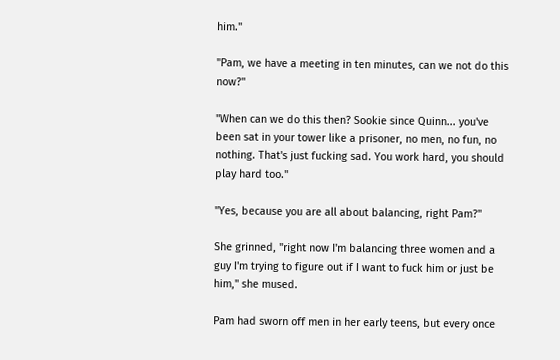him."

"Pam, we have a meeting in ten minutes, can we not do this now?"

"When can we do this then? Sookie since Quinn... you've been sat in your tower like a prisoner, no men, no fun, no nothing. That's just fucking sad. You work hard, you should play hard too."

"Yes, because you are all about balancing, right Pam?"

She grinned, "right now I'm balancing three women and a guy I'm trying to figure out if I want to fuck him or just be him," she mused.

Pam had sworn off men in her early teens, but every once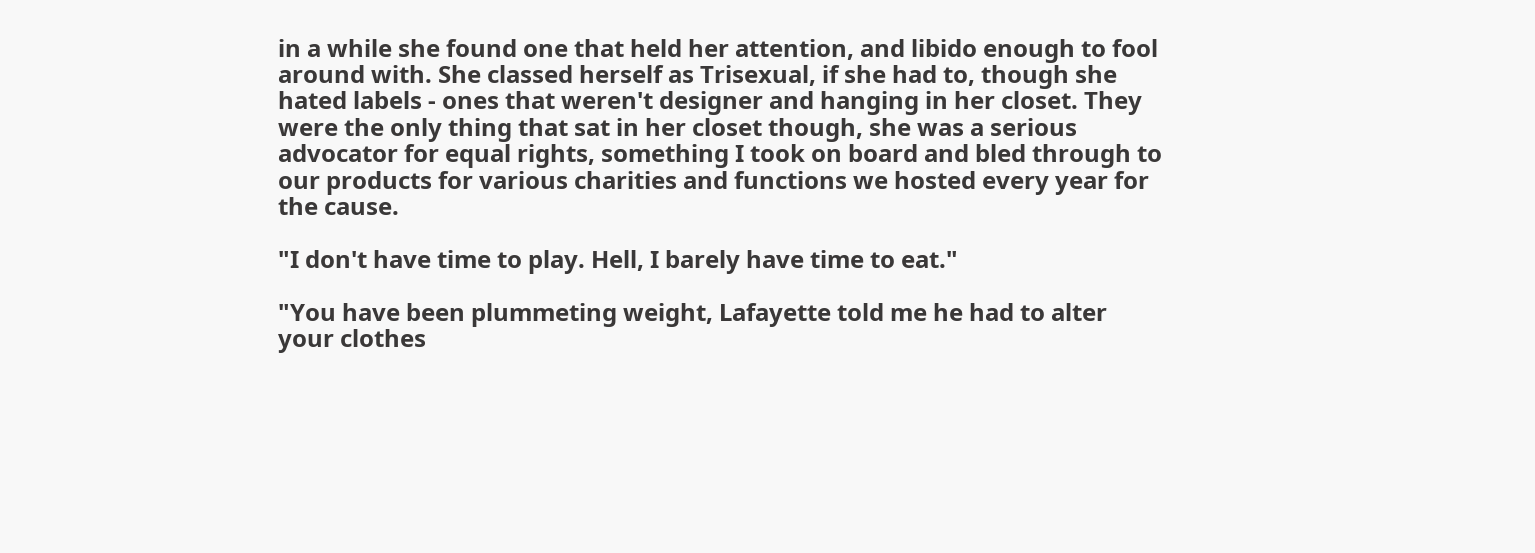in a while she found one that held her attention, and libido enough to fool around with. She classed herself as Trisexual, if she had to, though she hated labels - ones that weren't designer and hanging in her closet. They were the only thing that sat in her closet though, she was a serious advocator for equal rights, something I took on board and bled through to our products for various charities and functions we hosted every year for the cause.

"I don't have time to play. Hell, I barely have time to eat."

"You have been plummeting weight, Lafayette told me he had to alter your clothes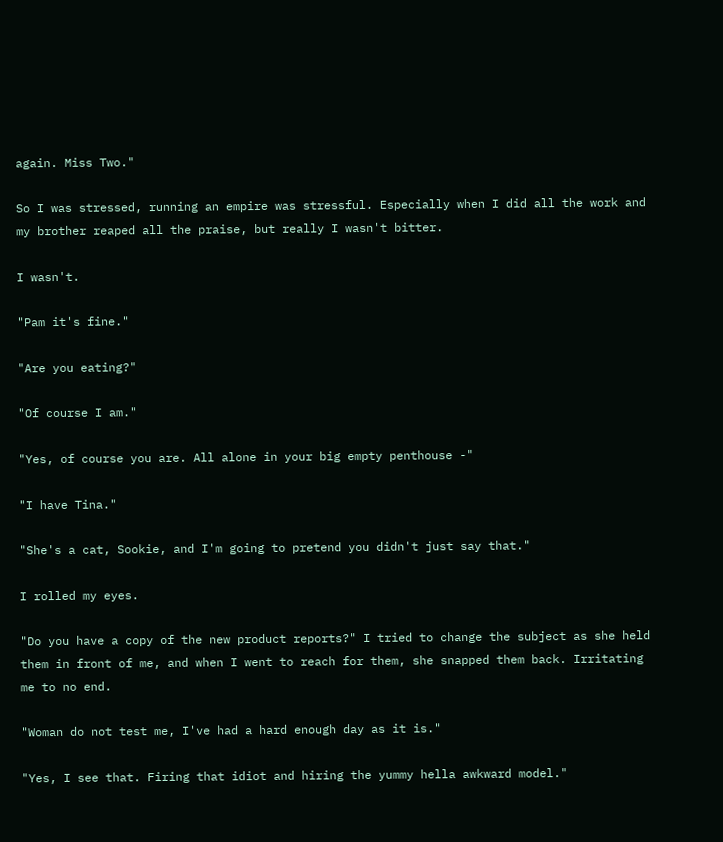again. Miss Two."

So I was stressed, running an empire was stressful. Especially when I did all the work and my brother reaped all the praise, but really I wasn't bitter.

I wasn't.

"Pam it's fine."

"Are you eating?"

"Of course I am."

"Yes, of course you are. All alone in your big empty penthouse -"

"I have Tina."

"She's a cat, Sookie, and I'm going to pretend you didn't just say that."

I rolled my eyes.

"Do you have a copy of the new product reports?" I tried to change the subject as she held them in front of me, and when I went to reach for them, she snapped them back. Irritating me to no end.

"Woman do not test me, I've had a hard enough day as it is."

"Yes, I see that. Firing that idiot and hiring the yummy hella awkward model."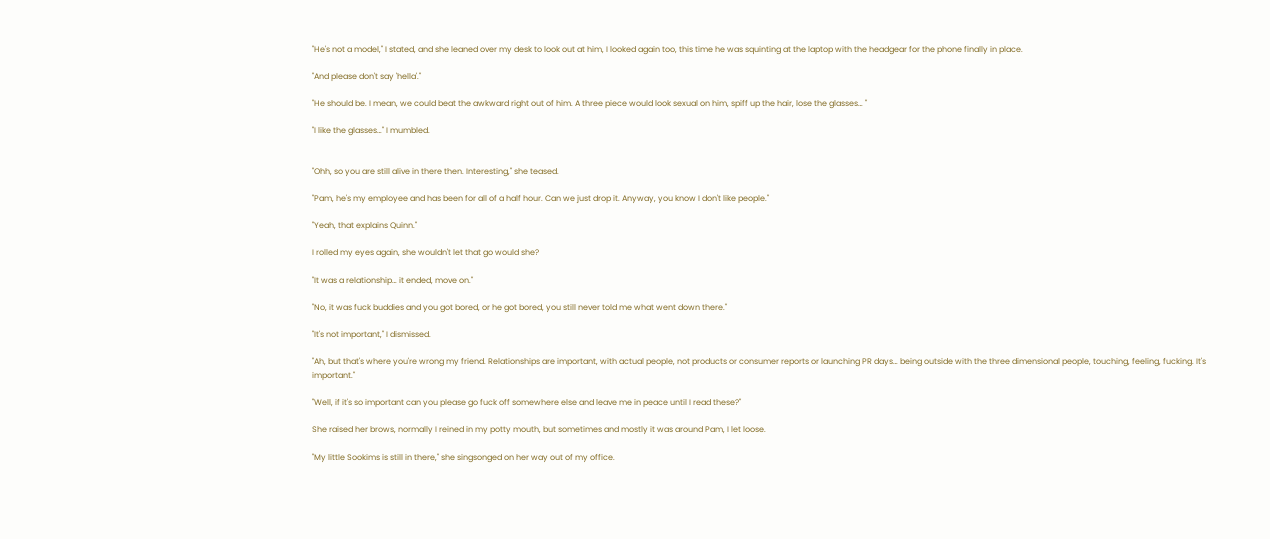"He's not a model," I stated, and she leaned over my desk to look out at him, I looked again too, this time he was squinting at the laptop with the headgear for the phone finally in place.

"And please don't say 'hella'."

"He should be. I mean, we could beat the awkward right out of him. A three piece would look sexual on him, spiff up the hair, lose the glasses… "

"I like the glasses…" I mumbled.


"Ohh, so you are still alive in there then. Interesting," she teased.

"Pam, he's my employee and has been for all of a half hour. Can we just drop it. Anyway, you know I don't like people."

"Yeah, that explains Quinn."

I rolled my eyes again, she wouldn't let that go would she?

"It was a relationship… it ended, move on."

"No, it was fuck buddies and you got bored, or he got bored, you still never told me what went down there."

"It's not important," I dismissed.

"Ah, but that's where you're wrong my friend. Relationships are important, with actual people, not products or consumer reports or launching PR days… being outside with the three dimensional people, touching, feeling, fucking. It's important."

"Well, if it's so important can you please go fuck off somewhere else and leave me in peace until I read these?"

She raised her brows, normally I reined in my potty mouth, but sometimes and mostly it was around Pam, I let loose.

"My little Sookims is still in there," she singsonged on her way out of my office.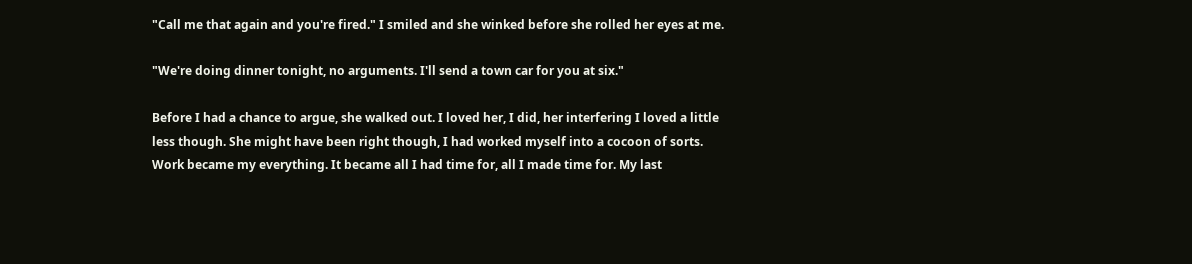"Call me that again and you're fired." I smiled and she winked before she rolled her eyes at me.

"We're doing dinner tonight, no arguments. I'll send a town car for you at six."

Before I had a chance to argue, she walked out. I loved her, I did, her interfering I loved a little less though. She might have been right though, I had worked myself into a cocoon of sorts. Work became my everything. It became all I had time for, all I made time for. My last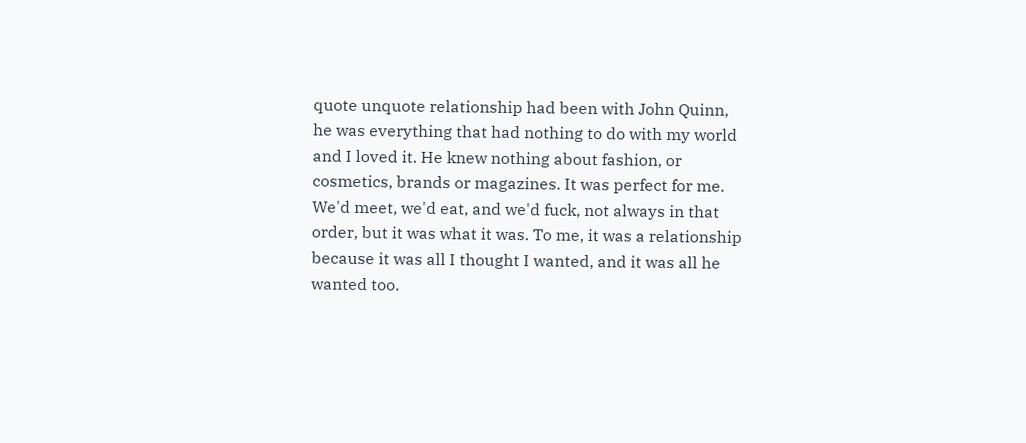quote unquote relationship had been with John Quinn, he was everything that had nothing to do with my world and I loved it. He knew nothing about fashion, or cosmetics, brands or magazines. It was perfect for me. We'd meet, we'd eat, and we'd fuck, not always in that order, but it was what it was. To me, it was a relationship because it was all I thought I wanted, and it was all he wanted too.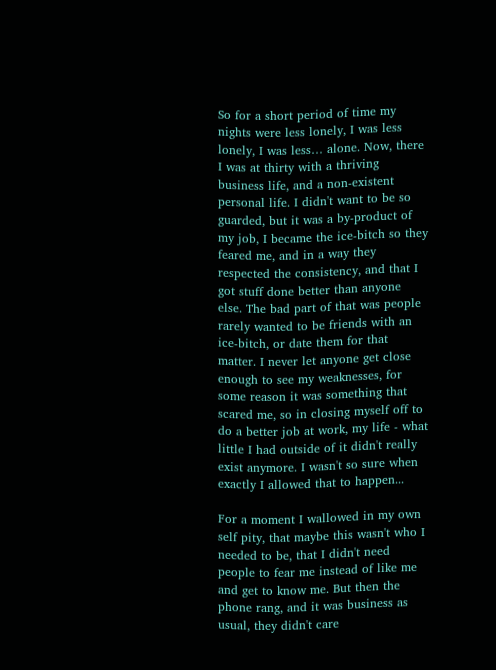So for a short period of time my nights were less lonely, I was less lonely, I was less… alone. Now, there I was at thirty with a thriving business life, and a non-existent personal life. I didn't want to be so guarded, but it was a by-product of my job, I became the ice-bitch so they feared me, and in a way they respected the consistency, and that I got stuff done better than anyone else. The bad part of that was people rarely wanted to be friends with an ice-bitch, or date them for that matter. I never let anyone get close enough to see my weaknesses, for some reason it was something that scared me, so in closing myself off to do a better job at work, my life - what little I had outside of it didn't really exist anymore. I wasn't so sure when exactly I allowed that to happen...

For a moment I wallowed in my own self pity, that maybe this wasn't who I needed to be, that I didn't need people to fear me instead of like me and get to know me. But then the phone rang, and it was business as usual, they didn't care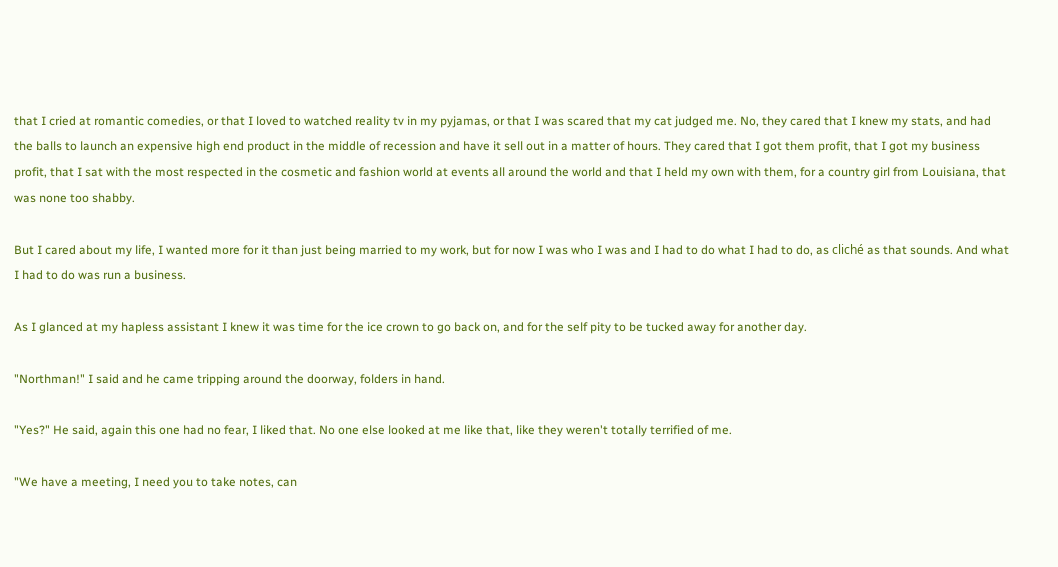that I cried at romantic comedies, or that I loved to watched reality tv in my pyjamas, or that I was scared that my cat judged me. No, they cared that I knew my stats, and had the balls to launch an expensive high end product in the middle of recession and have it sell out in a matter of hours. They cared that I got them profit, that I got my business profit, that I sat with the most respected in the cosmetic and fashion world at events all around the world and that I held my own with them, for a country girl from Louisiana, that was none too shabby.

But I cared about my life, I wanted more for it than just being married to my work, but for now I was who I was and I had to do what I had to do, as cliché as that sounds. And what I had to do was run a business.

As I glanced at my hapless assistant I knew it was time for the ice crown to go back on, and for the self pity to be tucked away for another day.

"Northman!" I said and he came tripping around the doorway, folders in hand.

"Yes?" He said, again this one had no fear, I liked that. No one else looked at me like that, like they weren't totally terrified of me.

"We have a meeting, I need you to take notes, can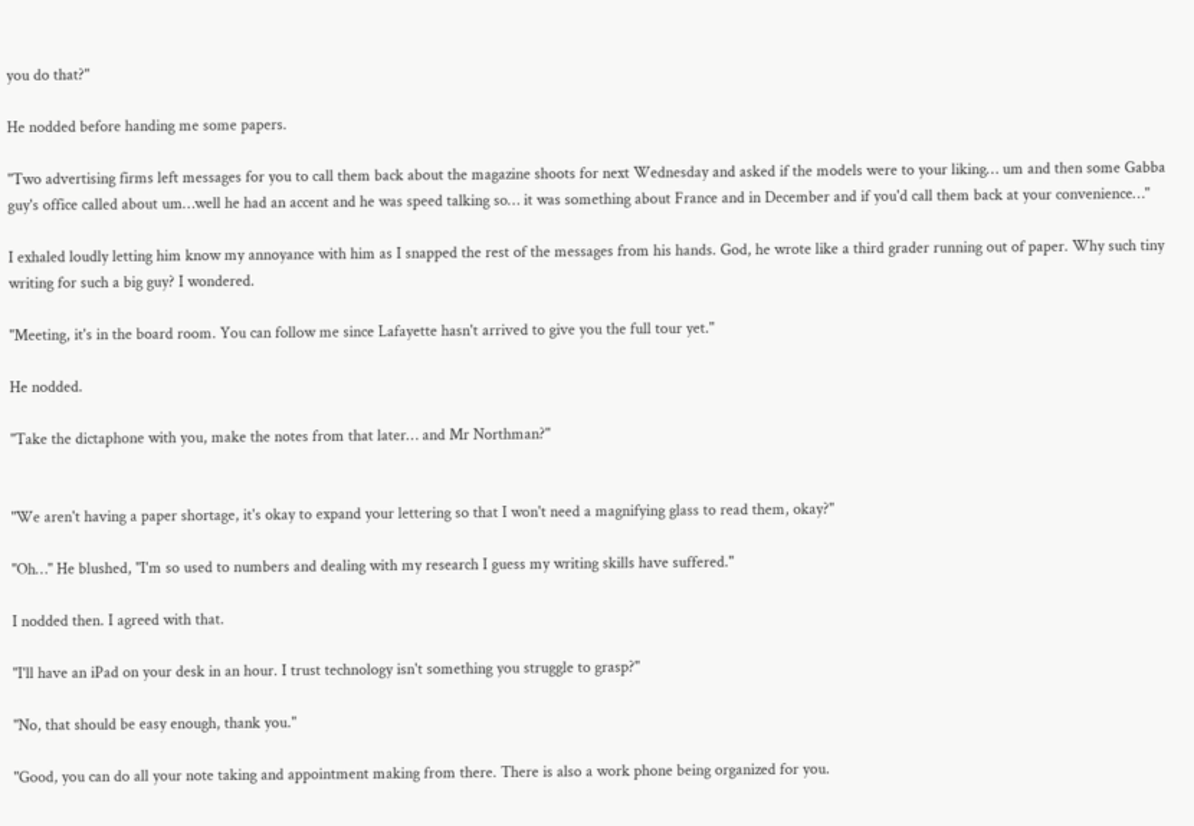you do that?"

He nodded before handing me some papers.

"Two advertising firms left messages for you to call them back about the magazine shoots for next Wednesday and asked if the models were to your liking… um and then some Gabba guy's office called about um…well he had an accent and he was speed talking so… it was something about France and in December and if you'd call them back at your convenience…"

I exhaled loudly letting him know my annoyance with him as I snapped the rest of the messages from his hands. God, he wrote like a third grader running out of paper. Why such tiny writing for such a big guy? I wondered.

"Meeting, it's in the board room. You can follow me since Lafayette hasn't arrived to give you the full tour yet."

He nodded.

"Take the dictaphone with you, make the notes from that later… and Mr Northman?"


"We aren't having a paper shortage, it's okay to expand your lettering so that I won't need a magnifying glass to read them, okay?"

"Oh…" He blushed, "I'm so used to numbers and dealing with my research I guess my writing skills have suffered."

I nodded then. I agreed with that.

"I'll have an iPad on your desk in an hour. I trust technology isn't something you struggle to grasp?"

"No, that should be easy enough, thank you."

"Good, you can do all your note taking and appointment making from there. There is also a work phone being organized for you.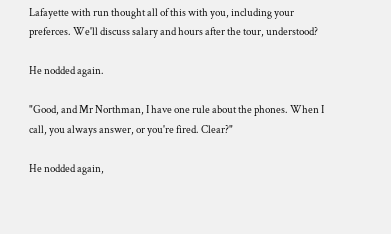Lafayette with run thought all of this with you, including your preferces. We'll discuss salary and hours after the tour, understood?

He nodded again.

"Good, and Mr Northman, I have one rule about the phones. When I call, you always answer, or you're fired. Clear?"

He nodded again,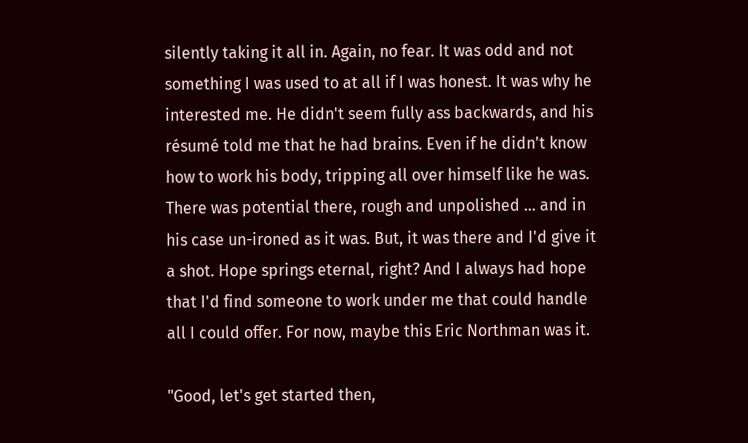silently taking it all in. Again, no fear. It was odd and not something I was used to at all if I was honest. It was why he interested me. He didn't seem fully ass backwards, and his résumé told me that he had brains. Even if he didn't know how to work his body, tripping all over himself like he was. There was potential there, rough and unpolished … and in his case un-ironed as it was. But, it was there and I'd give it a shot. Hope springs eternal, right? And I always had hope that I'd find someone to work under me that could handle all I could offer. For now, maybe this Eric Northman was it.

"Good, let's get started then,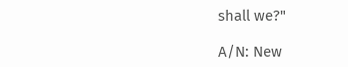shall we?"

A/N: New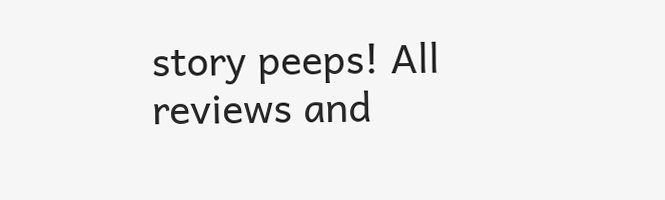story peeps! All reviews and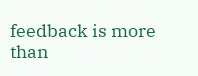feedback is more than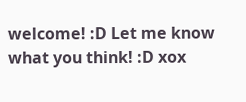welcome! :D Let me know what you think! :D xox